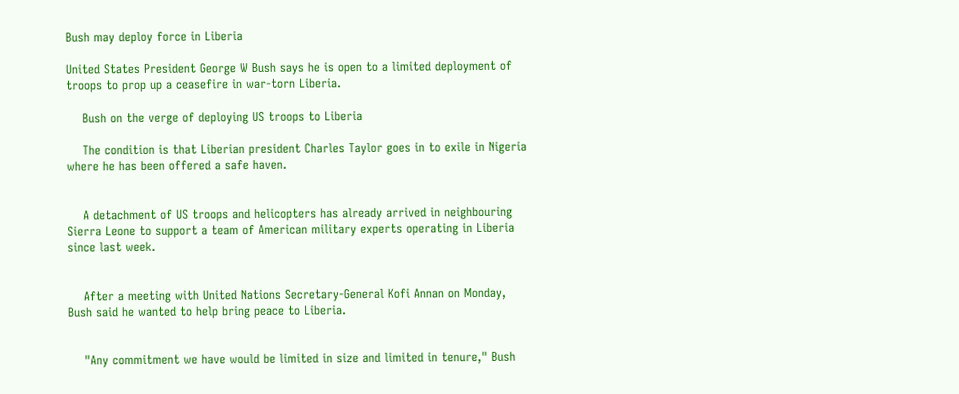Bush may deploy force in Liberia

United States President George W Bush says he is open to a limited deployment of troops to prop up a ceasefire in war-torn Liberia.

    Bush on the verge of deploying US troops to Liberia

    The condition is that Liberian president Charles Taylor goes in to exile in Nigeria where he has been offered a safe haven.


    A detachment of US troops and helicopters has already arrived in neighbouring Sierra Leone to support a team of American military experts operating in Liberia since last week.


    After a meeting with United Nations Secretary-General Kofi Annan on Monday, Bush said he wanted to help bring peace to Liberia.


    "Any commitment we have would be limited in size and limited in tenure," Bush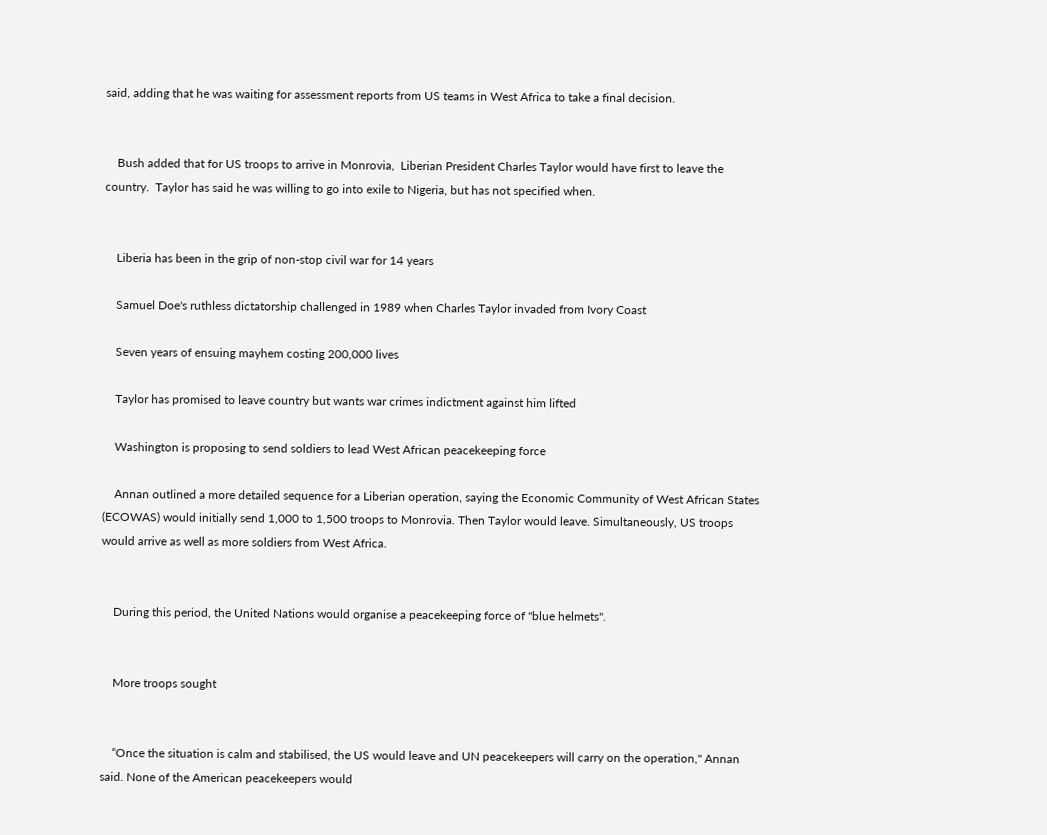said, adding that he was waiting for assessment reports from US teams in West Africa to take a final decision.


    Bush added that for US troops to arrive in Monrovia,  Liberian President Charles Taylor would have first to leave the country.  Taylor has said he was willing to go into exile to Nigeria, but has not specified when.


    Liberia has been in the grip of non-stop civil war for 14 years

    Samuel Doe's ruthless dictatorship challenged in 1989 when Charles Taylor invaded from Ivory Coast

    Seven years of ensuing mayhem costing 200,000 lives

    Taylor has promised to leave country but wants war crimes indictment against him lifted

    Washington is proposing to send soldiers to lead West African peacekeeping force

    Annan outlined a more detailed sequence for a Liberian operation, saying the Economic Community of West African States (ECOWAS) would initially send 1,000 to 1,500 troops to Monrovia. Then Taylor would leave. Simultaneously, US troops would arrive as well as more soldiers from West Africa.


    During this period, the United Nations would organise a peacekeeping force of "blue helmets".


    More troops sought


    “Once the situation is calm and stabilised, the US would leave and UN peacekeepers will carry on the operation," Annan said. None of the American peacekeepers would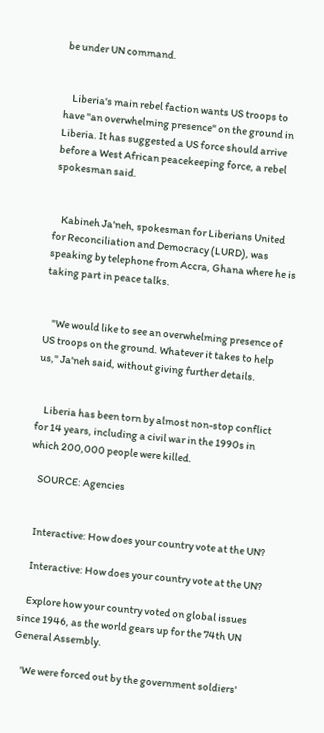be under UN command.


    Liberia's main rebel faction wants US troops to have "an overwhelming presence" on the ground in Liberia. It has suggested a US force should arrive before a West African peacekeeping force, a rebel spokesman said.


    Kabineh Ja'neh, spokesman for Liberians United for Reconciliation and Democracy (LURD), was speaking by telephone from Accra, Ghana where he is taking part in peace talks.


    "We would like to see an overwhelming presence of US troops on the ground. Whatever it takes to help us," Ja'neh said, without giving further details.


    Liberia has been torn by almost non-stop conflict for 14 years, including a civil war in the 1990s in which 200,000 people were killed.

    SOURCE: Agencies


    Interactive: How does your country vote at the UN?

    Interactive: How does your country vote at the UN?

    Explore how your country voted on global issues since 1946, as the world gears up for the 74th UN General Assembly.

    'We were forced out by the government soldiers'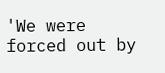'We were forced out by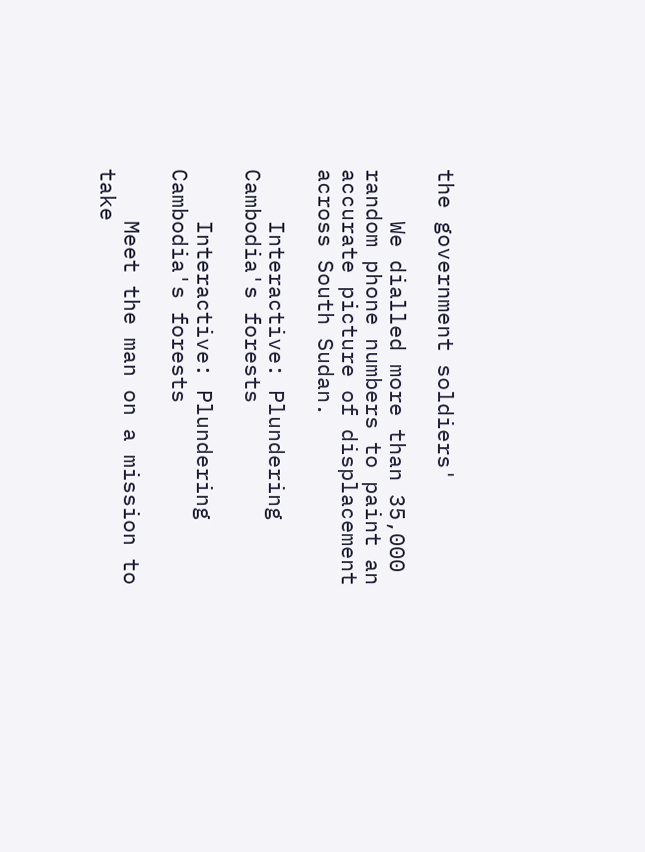the government soldiers'

    We dialled more than 35,000 random phone numbers to paint an accurate picture of displacement across South Sudan.

    Interactive: Plundering Cambodia's forests

    Interactive: Plundering Cambodia's forests

    Meet the man on a mission to take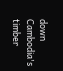down Cambodia's timber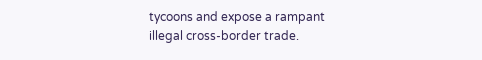tycoons and expose a rampant illegal cross-border trade.